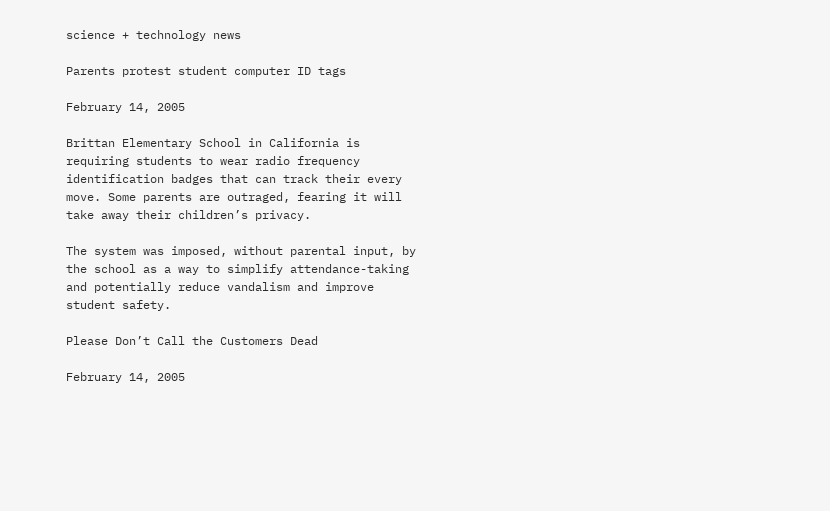science + technology news

Parents protest student computer ID tags

February 14, 2005

Brittan Elementary School in California is requiring students to wear radio frequency identification badges that can track their every move. Some parents are outraged, fearing it will take away their children’s privacy.

The system was imposed, without parental input, by the school as a way to simplify attendance-taking and potentially reduce vandalism and improve student safety.

Please Don’t Call the Customers Dead

February 14, 2005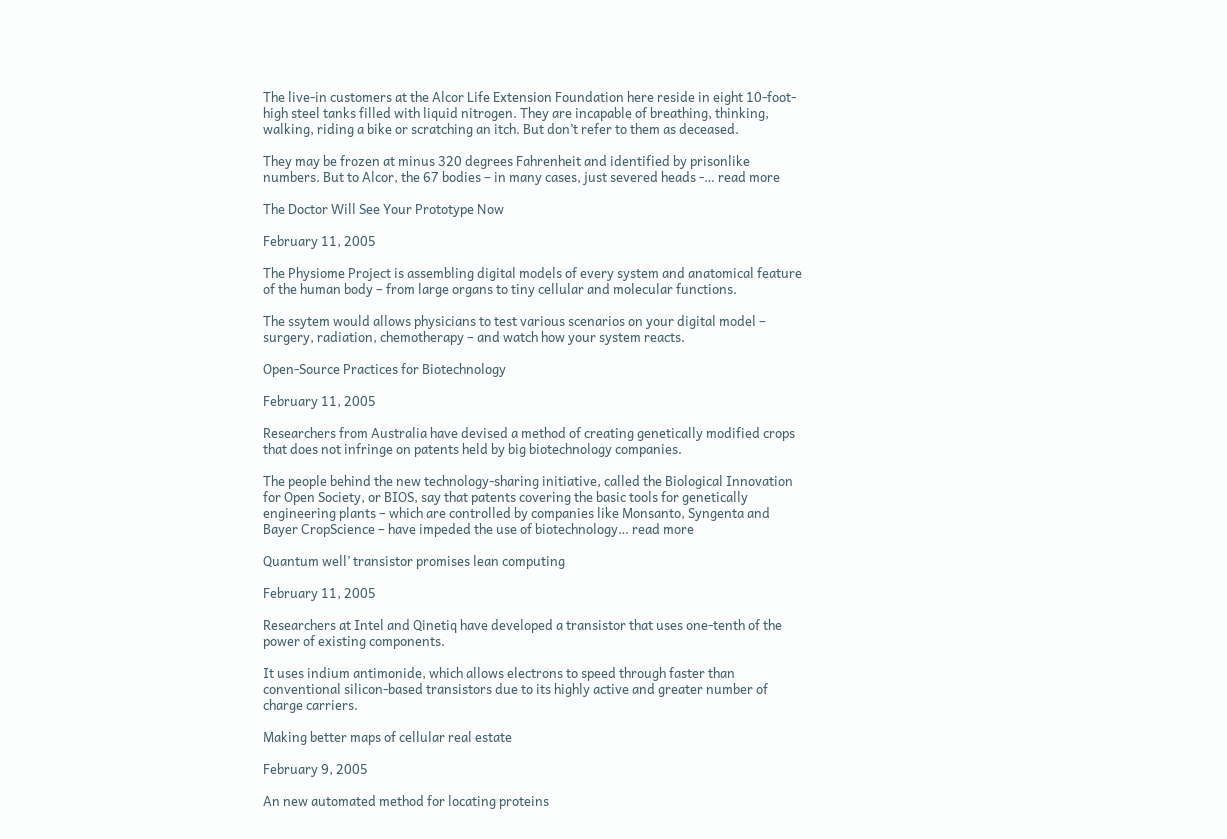The live-in customers at the Alcor Life Extension Foundation here reside in eight 10-foot-high steel tanks filled with liquid nitrogen. They are incapable of breathing, thinking, walking, riding a bike or scratching an itch. But don’t refer to them as deceased.

They may be frozen at minus 320 degrees Fahrenheit and identified by prisonlike numbers. But to Alcor, the 67 bodies – in many cases, just severed heads -… read more

The Doctor Will See Your Prototype Now

February 11, 2005

The Physiome Project is assembling digital models of every system and anatomical feature of the human body – from large organs to tiny cellular and molecular functions.

The ssytem would allows physicians to test various scenarios on your digital model – surgery, radiation, chemotherapy – and watch how your system reacts.

Open-Source Practices for Biotechnology

February 11, 2005

Researchers from Australia have devised a method of creating genetically modified crops that does not infringe on patents held by big biotechnology companies.

The people behind the new technology-sharing initiative, called the Biological Innovation for Open Society, or BIOS, say that patents covering the basic tools for genetically engineering plants – which are controlled by companies like Monsanto, Syngenta and Bayer CropScience – have impeded the use of biotechnology… read more

Quantum well’ transistor promises lean computing

February 11, 2005

Researchers at Intel and Qinetiq have developed a transistor that uses one-tenth of the power of existing components.

It uses indium antimonide, which allows electrons to speed through faster than conventional silicon-based transistors due to its highly active and greater number of charge carriers.

Making better maps of cellular real estate

February 9, 2005

An new automated method for locating proteins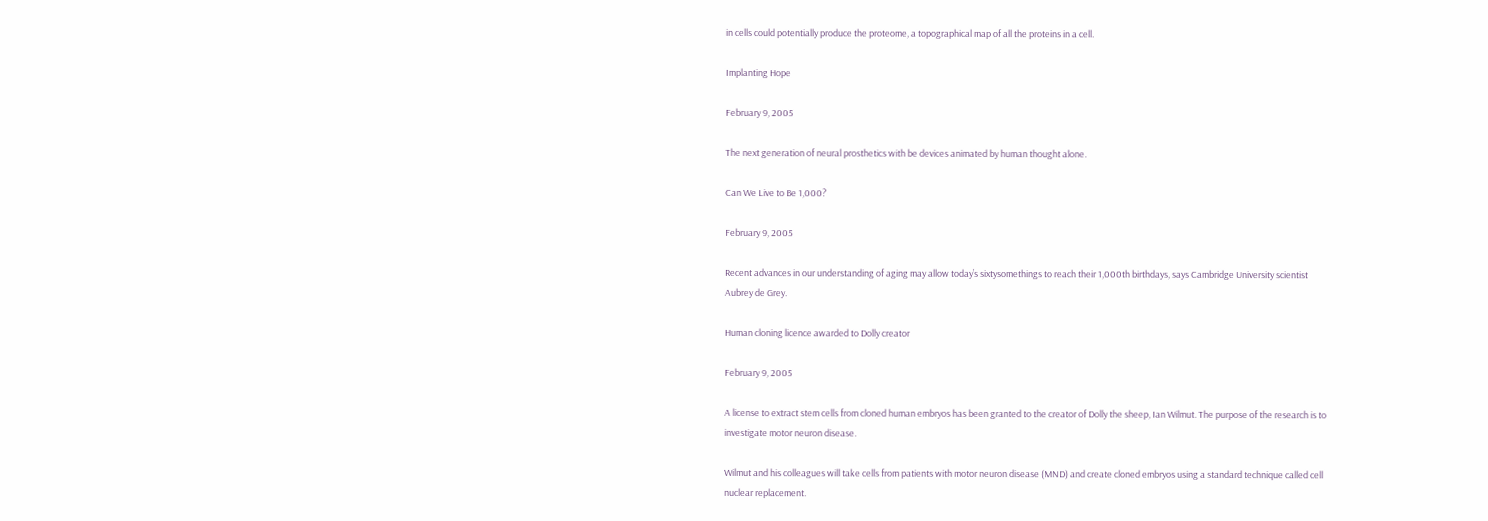in cells could potentially produce the proteome, a topographical map of all the proteins in a cell.

Implanting Hope

February 9, 2005

The next generation of neural prosthetics with be devices animated by human thought alone.

Can We Live to Be 1,000?

February 9, 2005

Recent advances in our understanding of aging may allow today’s sixtysomethings to reach their 1,000th birthdays, says Cambridge University scientist Aubrey de Grey.

Human cloning licence awarded to Dolly creator

February 9, 2005

A license to extract stem cells from cloned human embryos has been granted to the creator of Dolly the sheep, Ian Wilmut. The purpose of the research is to investigate motor neuron disease.

Wilmut and his colleagues will take cells from patients with motor neuron disease (MND) and create cloned embryos using a standard technique called cell nuclear replacement.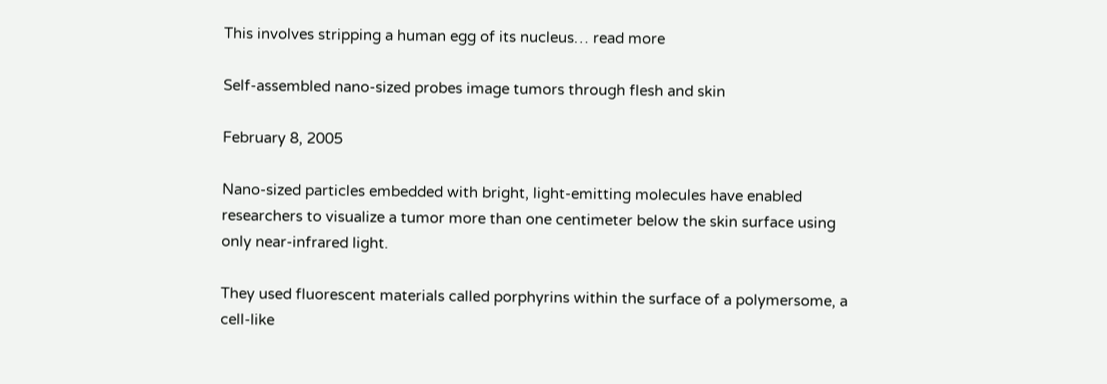This involves stripping a human egg of its nucleus… read more

Self-assembled nano-sized probes image tumors through flesh and skin

February 8, 2005

Nano-sized particles embedded with bright, light-emitting molecules have enabled researchers to visualize a tumor more than one centimeter below the skin surface using only near-infrared light.

They used fluorescent materials called porphyrins within the surface of a polymersome, a cell-like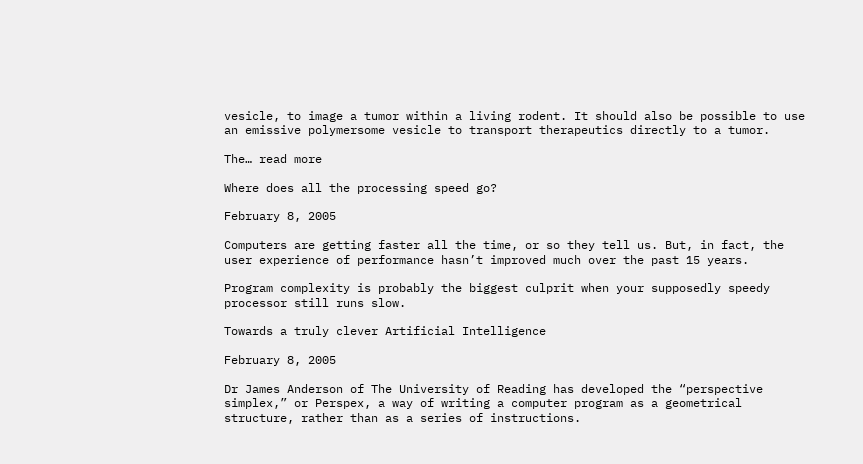vesicle, to image a tumor within a living rodent. It should also be possible to use an emissive polymersome vesicle to transport therapeutics directly to a tumor.

The… read more

Where does all the processing speed go?

February 8, 2005

Computers are getting faster all the time, or so they tell us. But, in fact, the user experience of performance hasn’t improved much over the past 15 years.

Program complexity is probably the biggest culprit when your supposedly speedy processor still runs slow.

Towards a truly clever Artificial Intelligence

February 8, 2005

Dr James Anderson of The University of Reading has developed the “perspective simplex,” or Perspex, a way of writing a computer program as a geometrical structure, rather than as a series of instructions.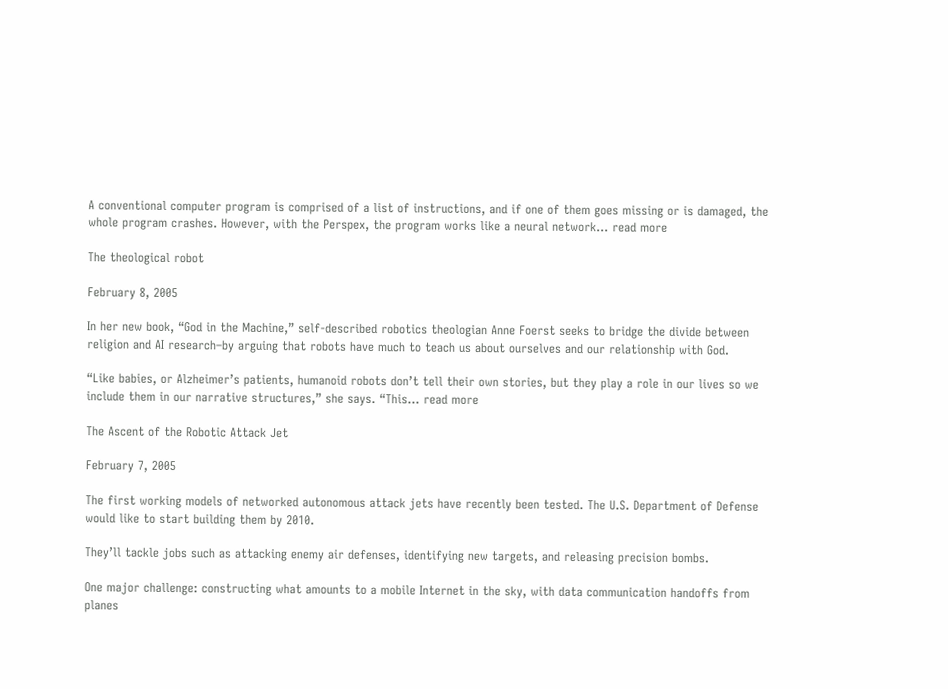A conventional computer program is comprised of a list of instructions, and if one of them goes missing or is damaged, the whole program crashes. However, with the Perspex, the program works like a neural network… read more

The theological robot

February 8, 2005

In her new book, “God in the Machine,” self-described robotics theologian Anne Foerst seeks to bridge the divide between religion and AI research–by arguing that robots have much to teach us about ourselves and our relationship with God.

“Like babies, or Alzheimer’s patients, humanoid robots don’t tell their own stories, but they play a role in our lives so we include them in our narrative structures,” she says. “This… read more

The Ascent of the Robotic Attack Jet

February 7, 2005

The first working models of networked autonomous attack jets have recently been tested. The U.S. Department of Defense would like to start building them by 2010.

They’ll tackle jobs such as attacking enemy air defenses, identifying new targets, and releasing precision bombs.

One major challenge: constructing what amounts to a mobile Internet in the sky, with data communication handoffs from planes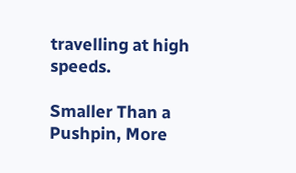travelling at high speeds.

Smaller Than a Pushpin, More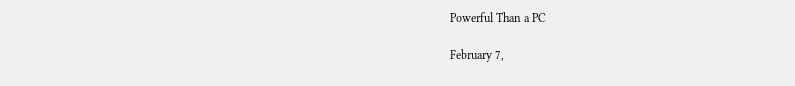Powerful Than a PC

February 7,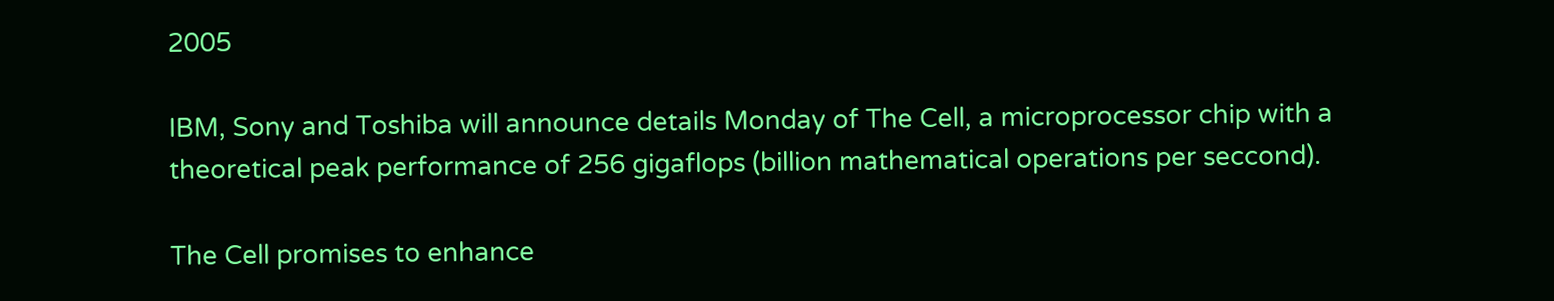2005

IBM, Sony and Toshiba will announce details Monday of The Cell, a microprocessor chip with a theoretical peak performance of 256 gigaflops (billion mathematical operations per seccond).

The Cell promises to enhance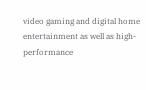video gaming and digital home entertainment as well as high-performance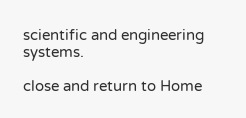scientific and engineering systems.

close and return to Home